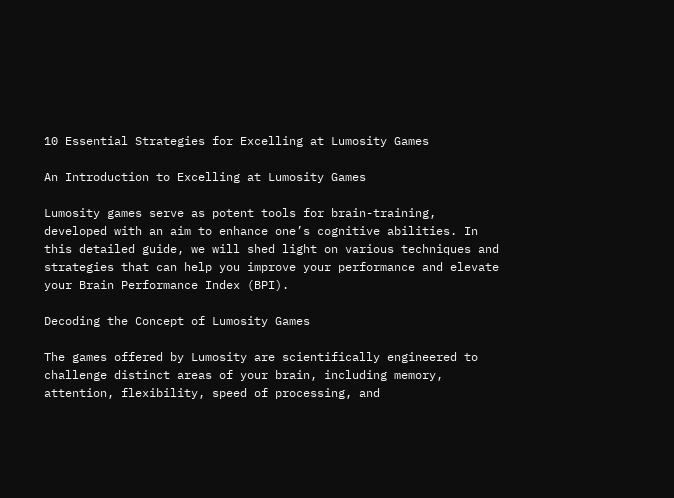10 Essential Strategies for Excelling at Lumosity Games

An Introduction to Excelling at Lumosity Games

Lumosity games serve as potent tools for brain-training, developed with an aim to enhance one’s cognitive abilities. In this detailed guide, we will shed light on various techniques and strategies that can help you improve your performance and elevate your Brain Performance Index (BPI).

Decoding the Concept of Lumosity Games

The games offered by Lumosity are scientifically engineered to challenge distinct areas of your brain, including memory, attention, flexibility, speed of processing, and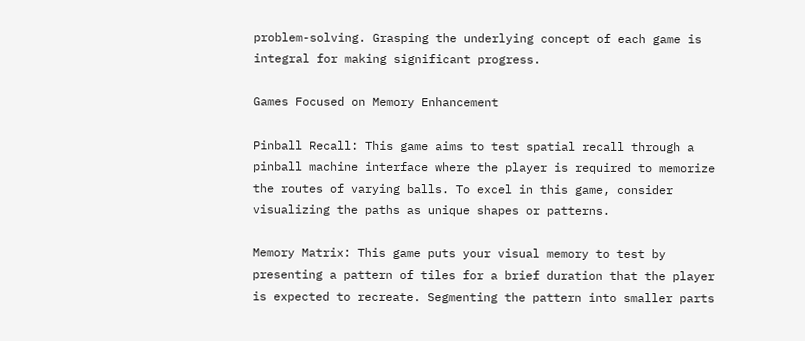problem-solving. Grasping the underlying concept of each game is integral for making significant progress.

Games Focused on Memory Enhancement

Pinball Recall: This game aims to test spatial recall through a pinball machine interface where the player is required to memorize the routes of varying balls. To excel in this game, consider visualizing the paths as unique shapes or patterns.

Memory Matrix: This game puts your visual memory to test by presenting a pattern of tiles for a brief duration that the player is expected to recreate. Segmenting the pattern into smaller parts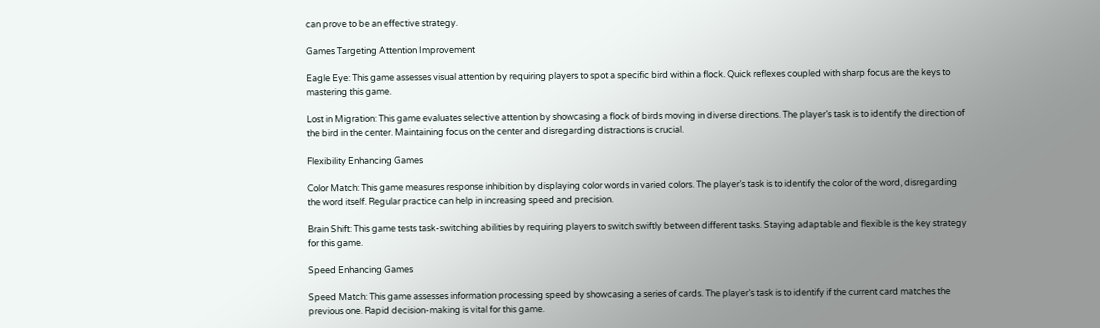can prove to be an effective strategy.

Games Targeting Attention Improvement

Eagle Eye: This game assesses visual attention by requiring players to spot a specific bird within a flock. Quick reflexes coupled with sharp focus are the keys to mastering this game.

Lost in Migration: This game evaluates selective attention by showcasing a flock of birds moving in diverse directions. The player’s task is to identify the direction of the bird in the center. Maintaining focus on the center and disregarding distractions is crucial.

Flexibility Enhancing Games

Color Match: This game measures response inhibition by displaying color words in varied colors. The player’s task is to identify the color of the word, disregarding the word itself. Regular practice can help in increasing speed and precision.

Brain Shift: This game tests task-switching abilities by requiring players to switch swiftly between different tasks. Staying adaptable and flexible is the key strategy for this game.

Speed Enhancing Games

Speed Match: This game assesses information processing speed by showcasing a series of cards. The player’s task is to identify if the current card matches the previous one. Rapid decision-making is vital for this game.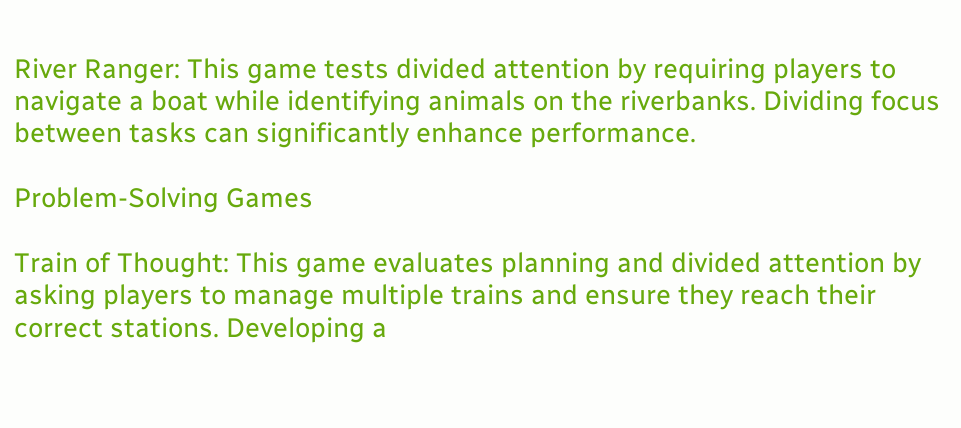River Ranger: This game tests divided attention by requiring players to navigate a boat while identifying animals on the riverbanks. Dividing focus between tasks can significantly enhance performance.

Problem-Solving Games

Train of Thought: This game evaluates planning and divided attention by asking players to manage multiple trains and ensure they reach their correct stations. Developing a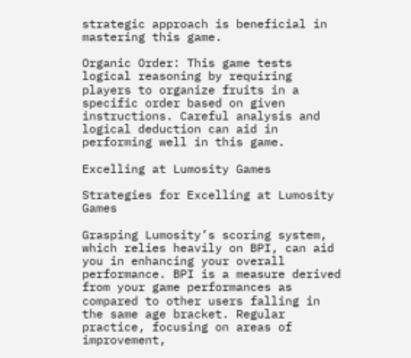strategic approach is beneficial in mastering this game.

Organic Order: This game tests logical reasoning by requiring players to organize fruits in a specific order based on given instructions. Careful analysis and logical deduction can aid in performing well in this game.

Excelling at Lumosity Games

Strategies for Excelling at Lumosity Games

Grasping Lumosity’s scoring system, which relies heavily on BPI, can aid you in enhancing your overall performance. BPI is a measure derived from your game performances as compared to other users falling in the same age bracket. Regular practice, focusing on areas of improvement,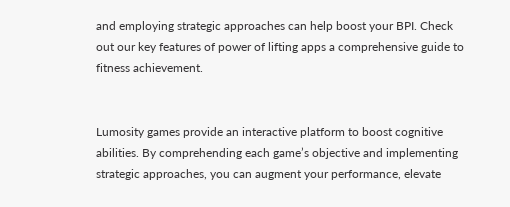and employing strategic approaches can help boost your BPI. Check out our key features of power of lifting apps a comprehensive guide to fitness achievement.


Lumosity games provide an interactive platform to boost cognitive abilities. By comprehending each game’s objective and implementing strategic approaches, you can augment your performance, elevate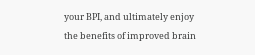your BPI, and ultimately enjoy the benefits of improved brain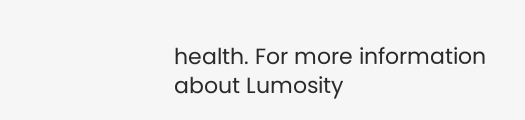health. For more information about Lumosity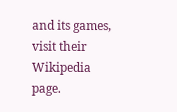and its games, visit their Wikipedia page.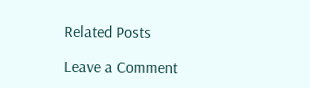Related Posts

Leave a Comment